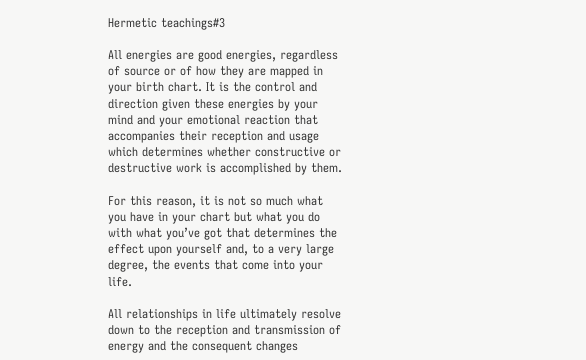Hermetic teachings#3

All energies are good energies, regardless of source or of how they are mapped in your birth chart. It is the control and direction given these energies by your mind and your emotional reaction that accompanies their reception and usage which determines whether constructive or destructive work is accomplished by them.

For this reason, it is not so much what you have in your chart but what you do with what you’ve got that determines the effect upon yourself and, to a very large degree, the events that come into your life.

All relationships in life ultimately resolve down to the reception and transmission of energy and the consequent changes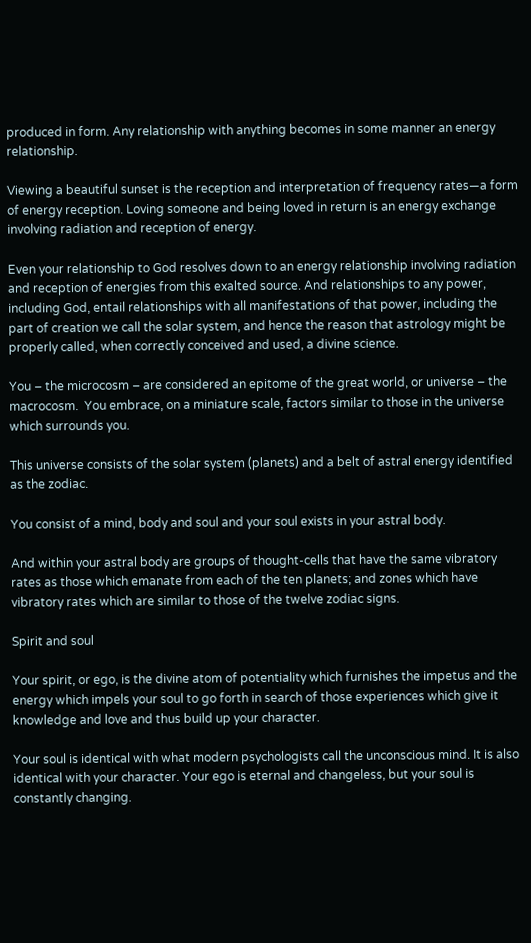produced in form. Any relationship with anything becomes in some manner an energy relationship.

Viewing a beautiful sunset is the reception and interpretation of frequency rates—a form of energy reception. Loving someone and being loved in return is an energy exchange involving radiation and reception of energy.

Even your relationship to God resolves down to an energy relationship involving radiation and reception of energies from this exalted source. And relationships to any power, including God, entail relationships with all manifestations of that power, including the part of creation we call the solar system, and hence the reason that astrology might be properly called, when correctly conceived and used, a divine science.

You – the microcosm – are considered an epitome of the great world, or universe – the macrocosm.  You embrace, on a miniature scale, factors similar to those in the universe which surrounds you.

This universe consists of the solar system (planets) and a belt of astral energy identified as the zodiac.

You consist of a mind, body and soul and your soul exists in your astral body.

And within your astral body are groups of thought-cells that have the same vibratory rates as those which emanate from each of the ten planets; and zones which have vibratory rates which are similar to those of the twelve zodiac signs.

Spirit and soul

Your spirit, or ego, is the divine atom of potentiality which furnishes the impetus and the energy which impels your soul to go forth in search of those experiences which give it knowledge and love and thus build up your character.

Your soul is identical with what modern psychologists call the unconscious mind. It is also identical with your character. Your ego is eternal and changeless, but your soul is constantly changing.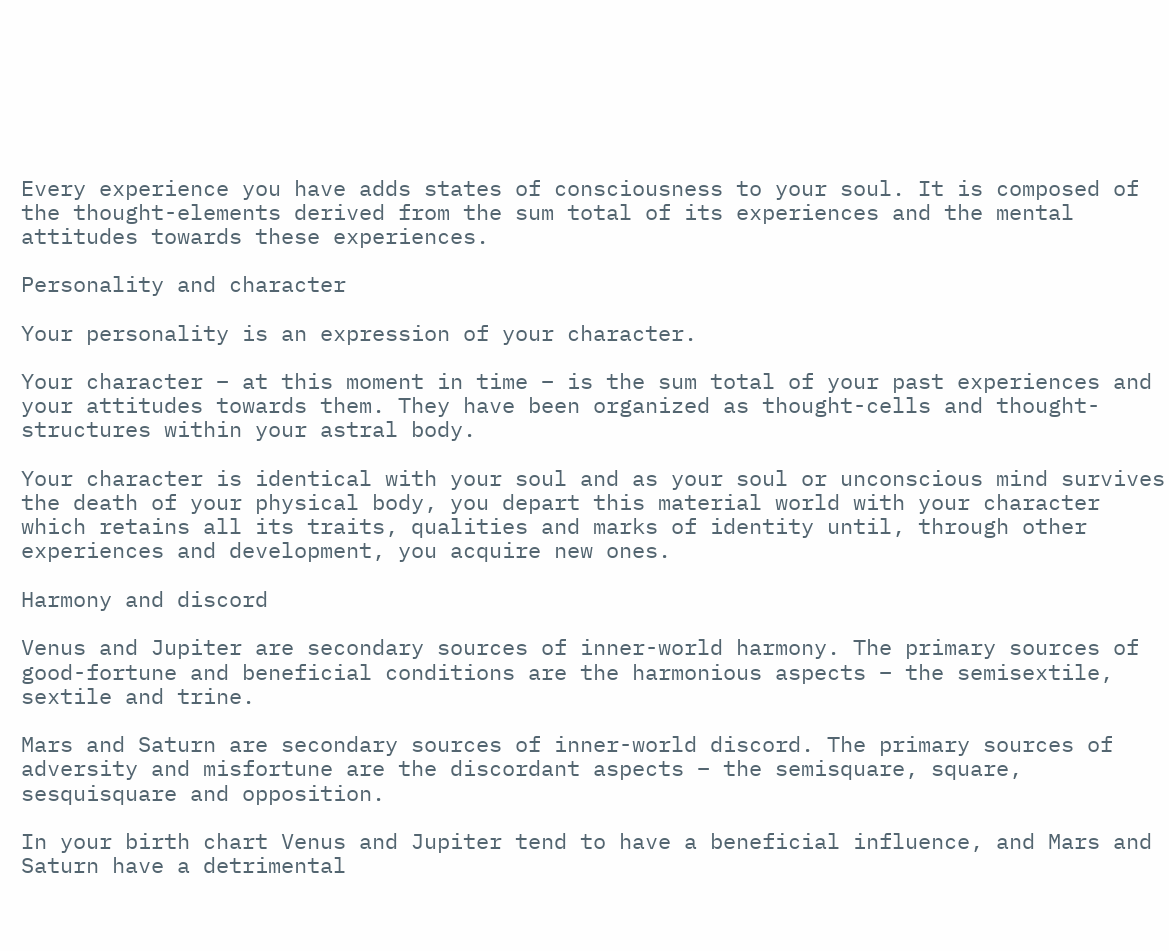Every experience you have adds states of consciousness to your soul. It is composed of the thought-elements derived from the sum total of its experiences and the mental attitudes towards these experiences.

Personality and character

Your personality is an expression of your character.

Your character – at this moment in time – is the sum total of your past experiences and your attitudes towards them. They have been organized as thought-cells and thought-structures within your astral body.

Your character is identical with your soul and as your soul or unconscious mind survives the death of your physical body, you depart this material world with your character which retains all its traits, qualities and marks of identity until, through other experiences and development, you acquire new ones.

Harmony and discord

Venus and Jupiter are secondary sources of inner-world harmony. The primary sources of good-fortune and beneficial conditions are the harmonious aspects – the semisextile, sextile and trine.

Mars and Saturn are secondary sources of inner-world discord. The primary sources of adversity and misfortune are the discordant aspects – the semisquare, square, sesquisquare and opposition.

In your birth chart Venus and Jupiter tend to have a beneficial influence, and Mars and Saturn have a detrimental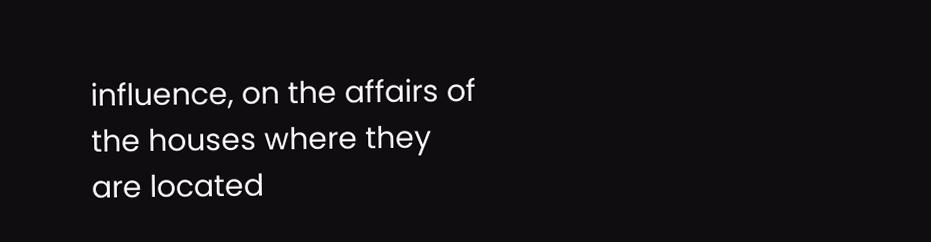influence, on the affairs of the houses where they are located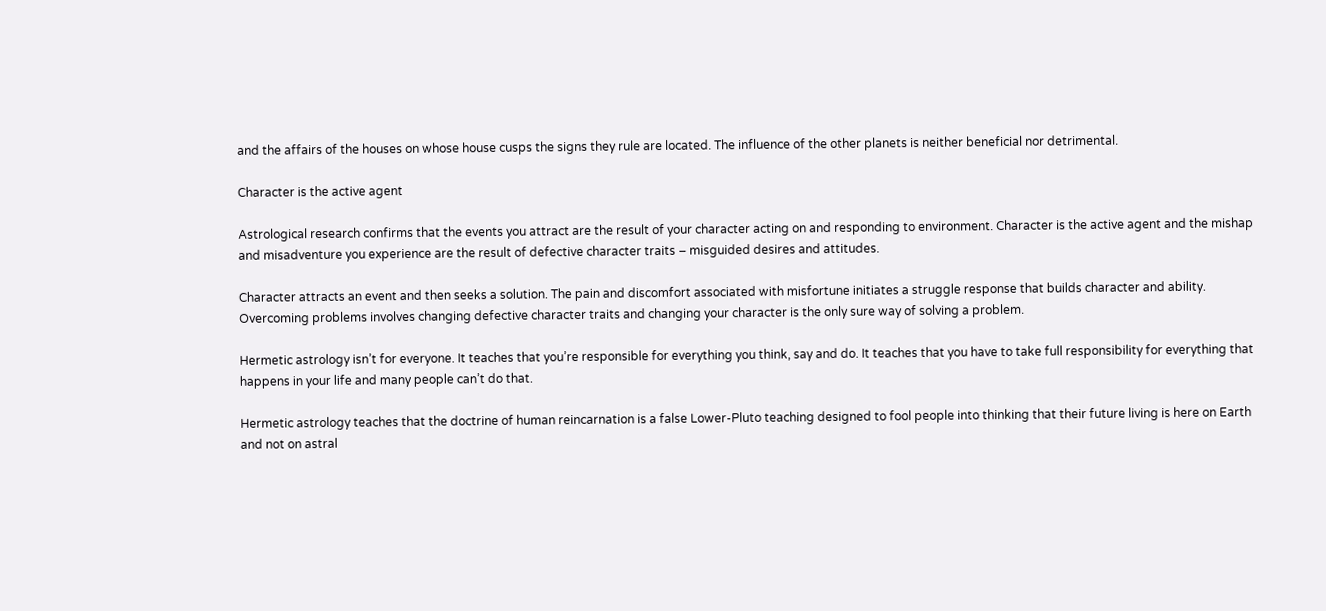and the affairs of the houses on whose house cusps the signs they rule are located. The influence of the other planets is neither beneficial nor detrimental.

Character is the active agent

Astrological research confirms that the events you attract are the result of your character acting on and responding to environment. Character is the active agent and the mishap and misadventure you experience are the result of defective character traits – misguided desires and attitudes.

Character attracts an event and then seeks a solution. The pain and discomfort associated with misfortune initiates a struggle response that builds character and ability. Overcoming problems involves changing defective character traits and changing your character is the only sure way of solving a problem.

Hermetic astrology isn’t for everyone. It teaches that you’re responsible for everything you think, say and do. It teaches that you have to take full responsibility for everything that happens in your life and many people can’t do that.

Hermetic astrology teaches that the doctrine of human reincarnation is a false Lower-Pluto teaching designed to fool people into thinking that their future living is here on Earth and not on astral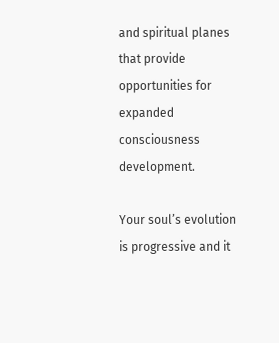and spiritual planes that provide opportunities for expanded consciousness development.

Your soul’s evolution is progressive and it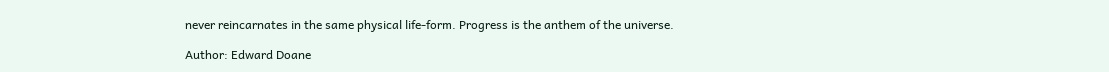never reincarnates in the same physical life-form. Progress is the anthem of the universe.

Author: Edward Doane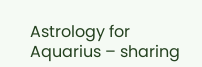Astrology for Aquarius – sharing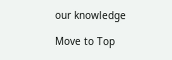our knowledge

Move to Top